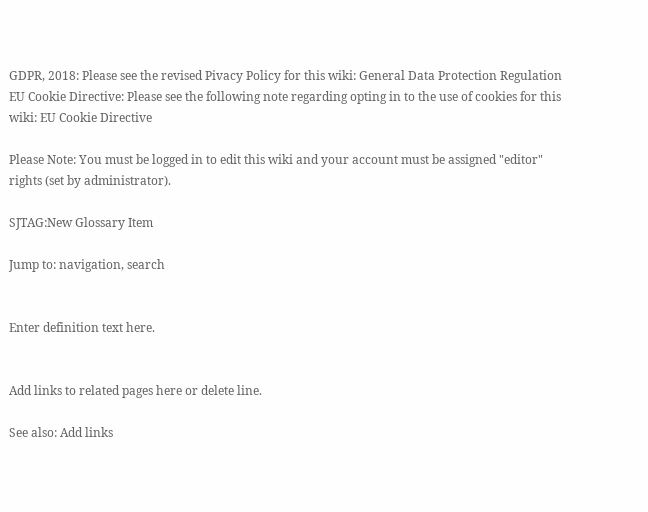GDPR, 2018: Please see the revised Pivacy Policy for this wiki: General Data Protection Regulation
EU Cookie Directive: Please see the following note regarding opting in to the use of cookies for this wiki: EU Cookie Directive

Please Note: You must be logged in to edit this wiki and your account must be assigned "editor" rights (set by administrator).

SJTAG:New Glossary Item

Jump to: navigation, search


Enter definition text here.


Add links to related pages here or delete line.

See also: Add links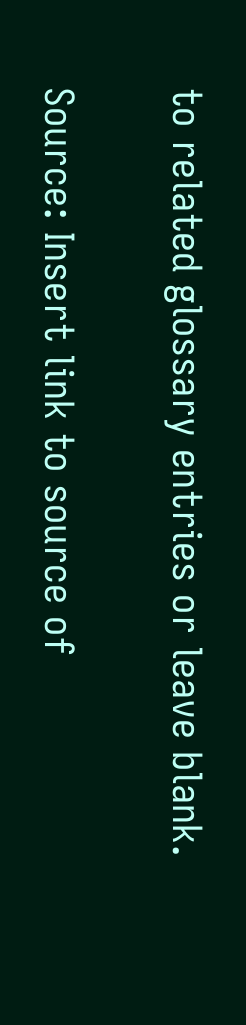to related glossary entries or leave blank.

Source: Insert link to source of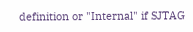definition or "Internal" if SJTAG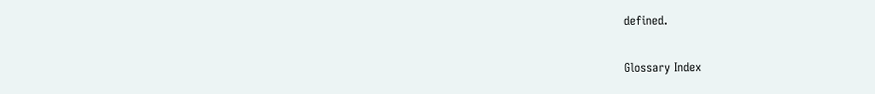defined.

Glossary Index